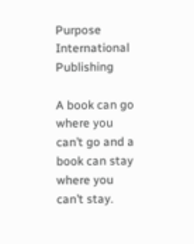Purpose International Publishing

A book can go where you can’t go and a book can stay where you can’t stay.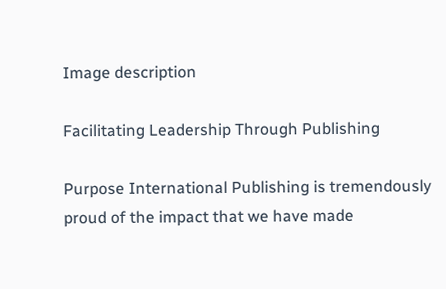Image description

Facilitating Leadership Through Publishing

Purpose International Publishing is tremendously proud of the impact that we have made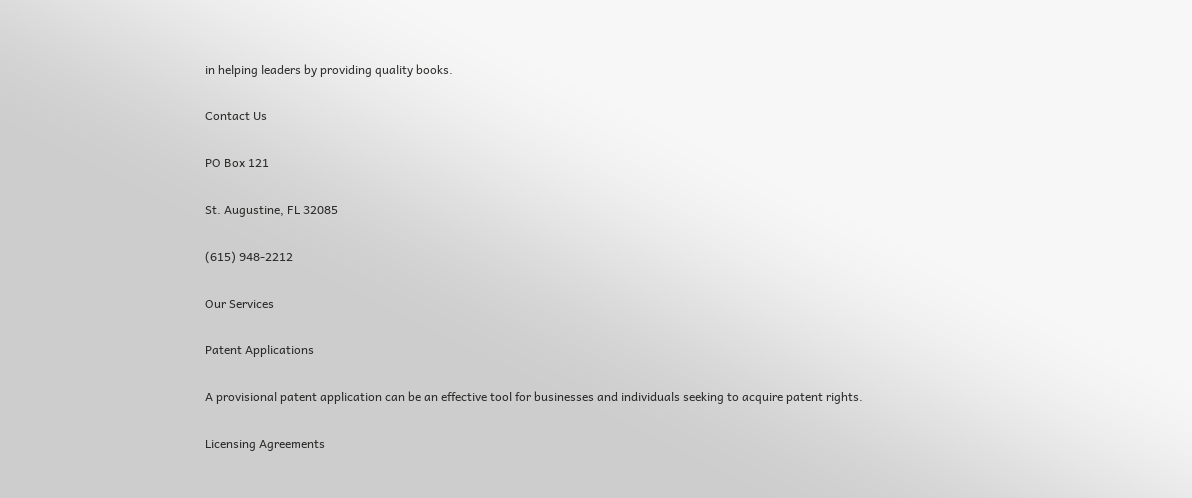in helping leaders by providing quality books.

Contact Us

PO Box 121

St. Augustine, FL 32085

(615) 948-2212

Our Services

Patent Applications

A provisional patent application can be an effective tool for businesses and individuals seeking to acquire patent rights.

Licensing Agreements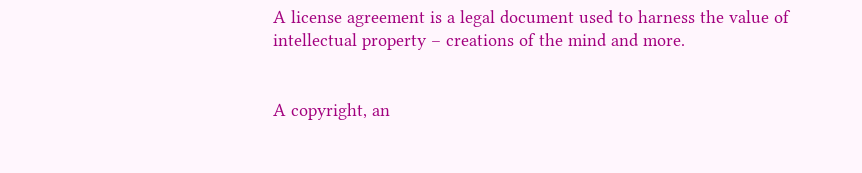A license agreement is a legal document used to harness the value of intellectual property – creations of the mind and more.


A copyright, an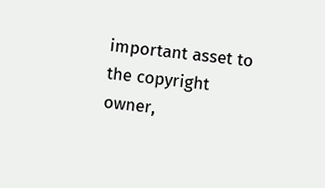important asset to the copyright owner,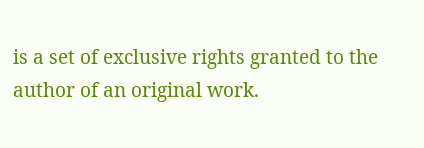is a set of exclusive rights granted to the author of an original work.